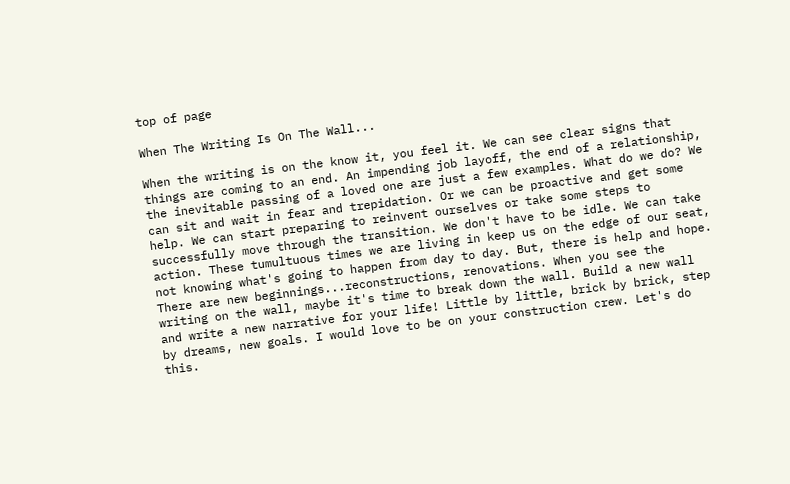top of page

When The Writing Is On The Wall...

When the writing is on the know it, you feel it. We can see clear signs that things are coming to an end. An impending job layoff, the end of a relationship, the inevitable passing of a loved one are just a few examples. What do we do? We can sit and wait in fear and trepidation. Or we can be proactive and get some help. We can start preparing to reinvent ourselves or take some steps to successfully move through the transition. We don't have to be idle. We can take action. These tumultuous times we are living in keep us on the edge of our seat, not knowing what's going to happen from day to day. But, there is help and hope. There are new beginnings...reconstructions, renovations. When you see the writing on the wall, maybe it's time to break down the wall. Build a new wall and write a new narrative for your life! Little by little, brick by brick, step by dreams, new goals. I would love to be on your construction crew. Let's do this.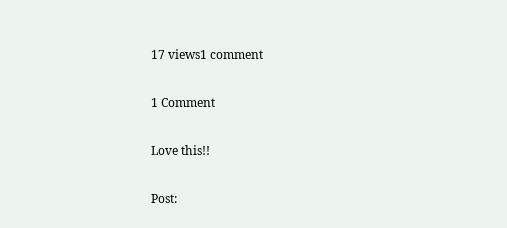17 views1 comment

1 Comment

Love this!!

Post: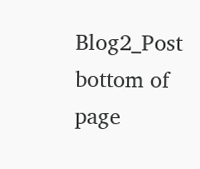Blog2_Post
bottom of page